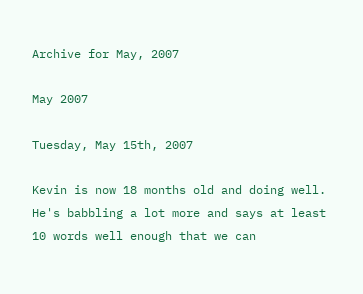Archive for May, 2007

May 2007

Tuesday, May 15th, 2007

Kevin is now 18 months old and doing well. He's babbling a lot more and says at least 10 words well enough that we can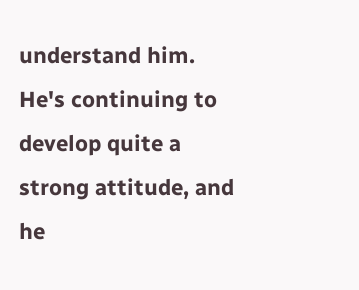understand him. He's continuing to develop quite a strong attitude, and he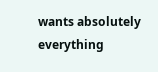wants absolutely everything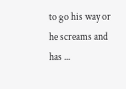to go his way or he screams and has ...